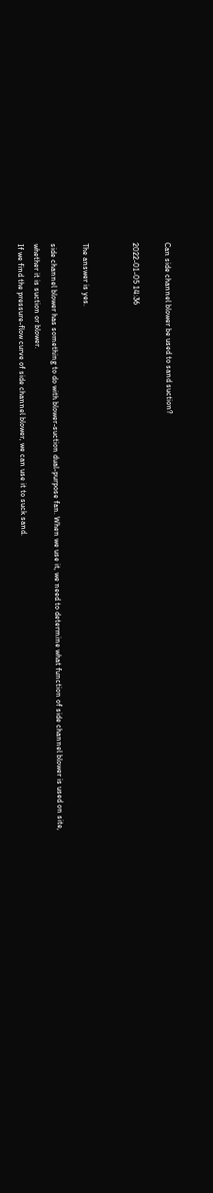Can side channel blower be used to sand suction?

2022-01-05 14:36


The answer is yes.

side channel blower has something to do with blower-suction dual-purpose fan. When we use it, we need to determine what function of side channel blower is used on site, whether it is suction or blower.
If we find the pressure-flow curve of side channel blower, we can use it to suck sand.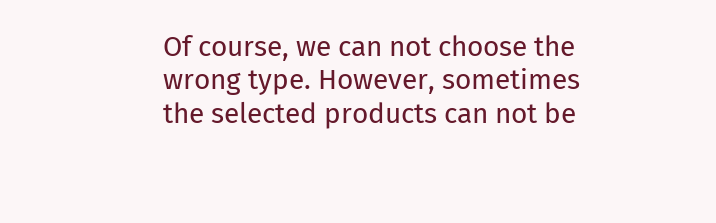Of course, we can not choose the wrong type. However, sometimes the selected products can not be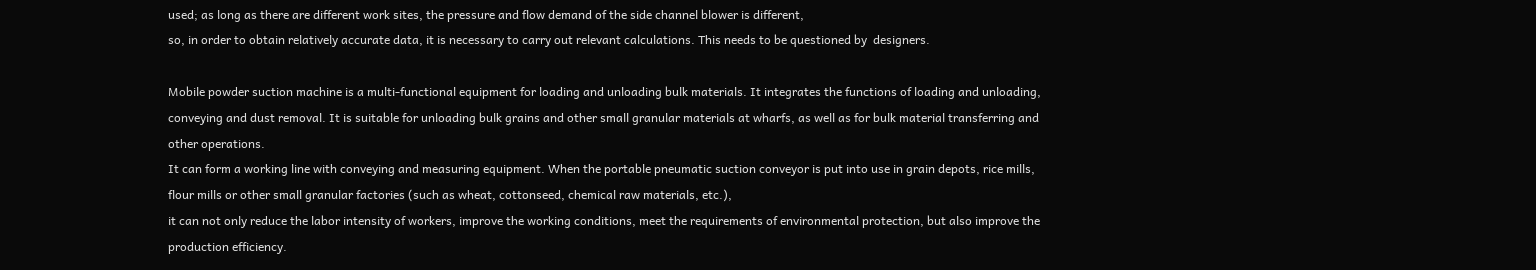used; as long as there are different work sites, the pressure and flow demand of the side channel blower is different,
so, in order to obtain relatively accurate data, it is necessary to carry out relevant calculations. This needs to be questioned by  designers.

Mobile powder suction machine is a multi-functional equipment for loading and unloading bulk materials. It integrates the functions of loading and unloading, conveying and dust removal. It is suitable for unloading bulk grains and other small granular materials at wharfs, as well as for bulk material transferring and other operations.
It can form a working line with conveying and measuring equipment. When the portable pneumatic suction conveyor is put into use in grain depots, rice mills, flour mills or other small granular factories (such as wheat, cottonseed, chemical raw materials, etc.),
it can not only reduce the labor intensity of workers, improve the working conditions, meet the requirements of environmental protection, but also improve the production efficiency.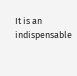It is an indispensable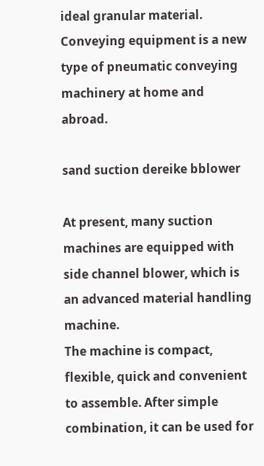ideal granular material. Conveying equipment is a new type of pneumatic conveying machinery at home and abroad.

sand suction dereike bblower

At present, many suction machines are equipped with side channel blower, which is an advanced material handling machine.
The machine is compact, flexible, quick and convenient to assemble. After simple combination, it can be used for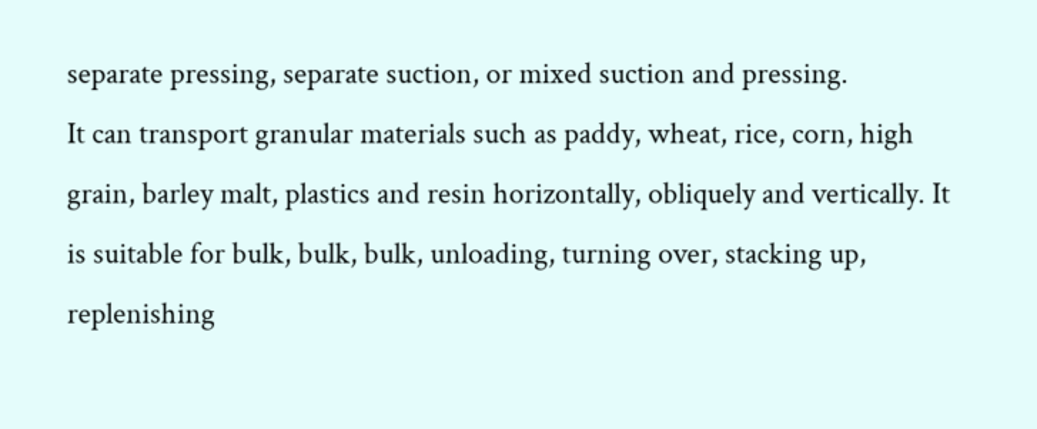separate pressing, separate suction, or mixed suction and pressing.
It can transport granular materials such as paddy, wheat, rice, corn, high grain, barley malt, plastics and resin horizontally, obliquely and vertically. It is suitable for bulk, bulk, bulk, unloading, turning over, stacking up, replenishing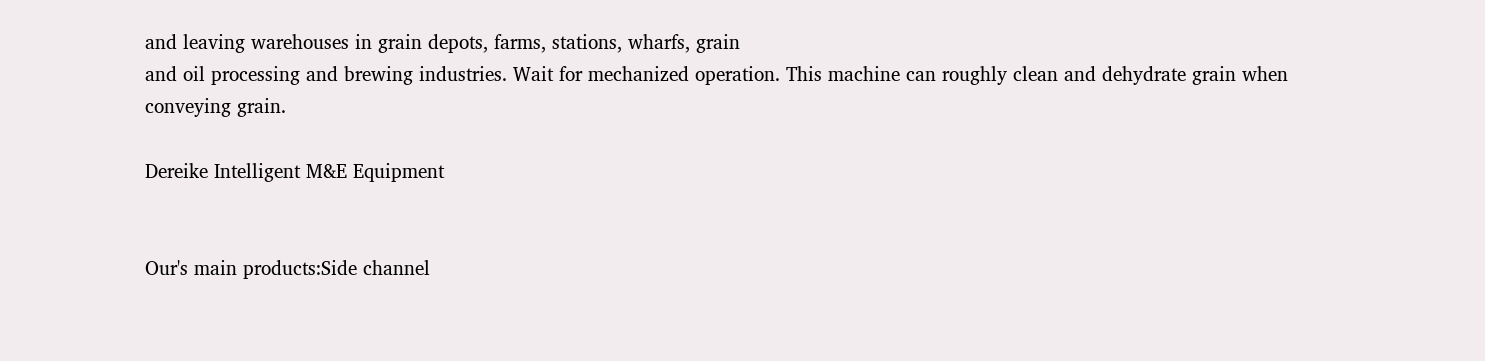and leaving warehouses in grain depots, farms, stations, wharfs, grain
and oil processing and brewing industries. Wait for mechanized operation. This machine can roughly clean and dehydrate grain when conveying grain.

Dereike Intelligent M&E Equipment


Our's main products:Side channel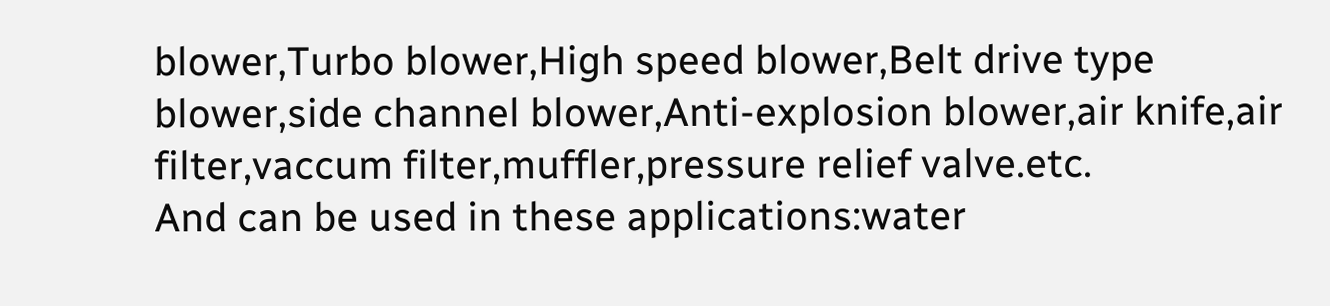blower,Turbo blower,High speed blower,Belt drive type blower,side channel blower,Anti-explosion blower,air knife,air filter,vaccum filter,muffler,pressure relief valve.etc.
And can be used in these applications:water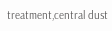treatment,central dust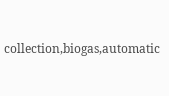collection,biogas,automatic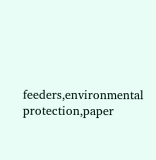feeders,environmental protection,paper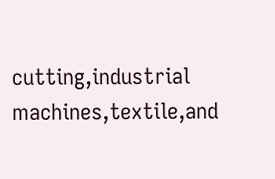cutting,industrial machines,textile,and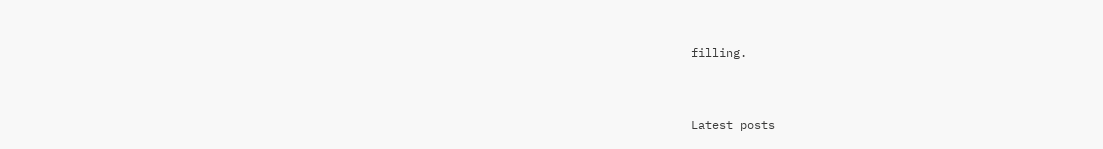filling.


Latest posts